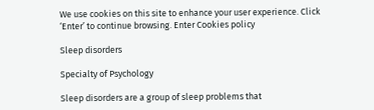We use cookies on this site to enhance your user experience. Click ‘Enter’ to continue browsing. Enter Cookies policy

Sleep disorders

Specialty of Psychology

Sleep disorders are a group of sleep problems that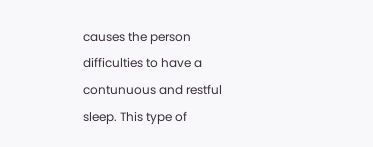causes the person difficulties to have a contunuous and restful sleep. This type of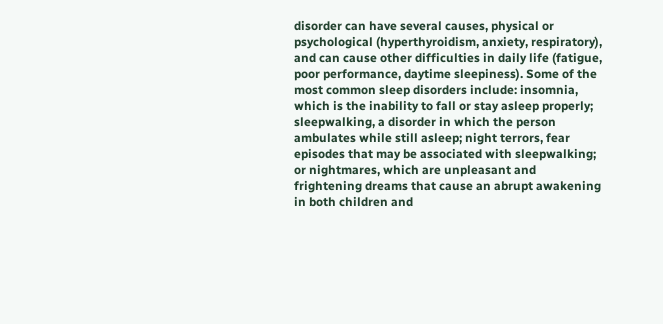disorder can have several causes, physical or psychological (hyperthyroidism, anxiety, respiratory), and can cause other difficulties in daily life (fatigue, poor performance, daytime sleepiness). Some of the most common sleep disorders include: insomnia, which is the inability to fall or stay asleep properly; sleepwalking, a disorder in which the person ambulates while still asleep; night terrors, fear episodes that may be associated with sleepwalking; or nightmares, which are unpleasant and frightening dreams that cause an abrupt awakening in both children and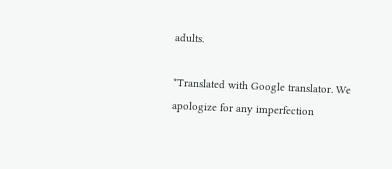adults.

*Translated with Google translator. We apologize for any imperfection